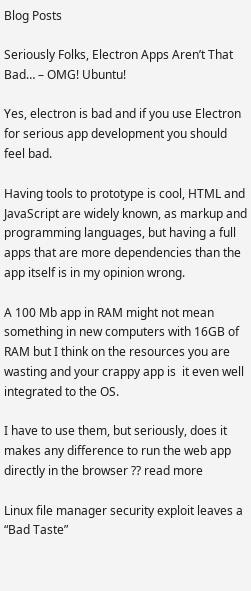Blog Posts

Seriously Folks, Electron Apps Aren’t That Bad… – OMG! Ubuntu!

Yes, electron is bad and if you use Electron for serious app development you should feel bad.

Having tools to prototype is cool, HTML and JavaScript are widely known, as markup and programming languages, but having a full apps that are more dependencies than the app itself is in my opinion wrong.

A 100 Mb app in RAM might not mean something in new computers with 16GB of RAM but I think on the resources you are wasting and your crappy app is  it even well integrated to the OS.

I have to use them, but seriously, does it makes any difference to run the web app directly in the browser ?? read more

Linux file manager security exploit leaves a “Bad Taste”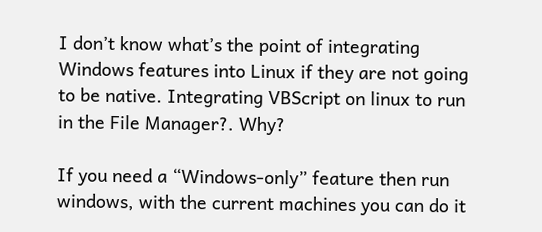I don’t know what’s the point of integrating Windows features into Linux if they are not going to be native. Integrating VBScript on linux to run in the File Manager?. Why?

If you need a “Windows-only” feature then run windows, with the current machines you can do it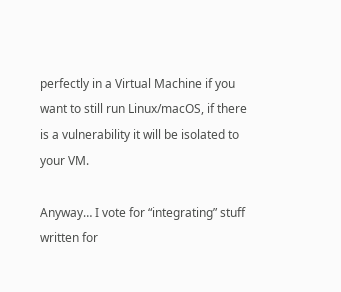perfectly in a Virtual Machine if you want to still run Linux/macOS, if there is a vulnerability it will be isolated to your VM.

Anyway… I vote for “integrating” stuff written for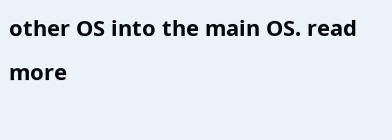other OS into the main OS. read more